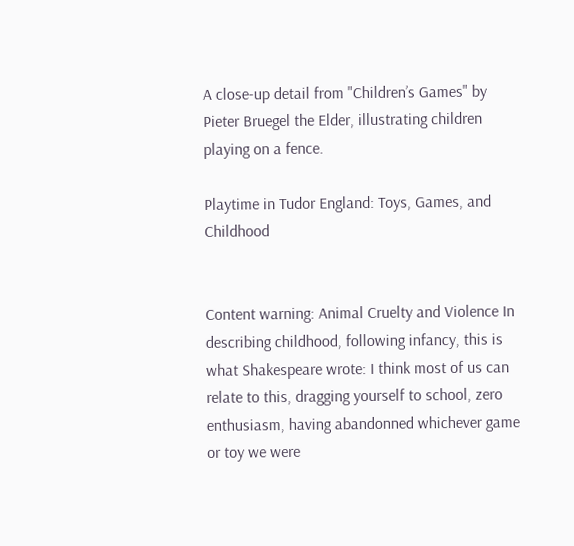A close-up detail from "Children’s Games" by Pieter Bruegel the Elder, illustrating children playing on a fence.

Playtime in Tudor England: Toys, Games, and Childhood


Content warning: Animal Cruelty and Violence In describing childhood, following infancy, this is what Shakespeare wrote: I think most of us can relate to this, dragging yourself to school, zero enthusiasm, having abandonned whichever game or toy we were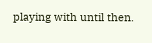playing with until then.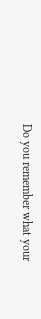Do you remember what your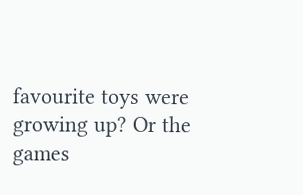favourite toys were growing up? Or the games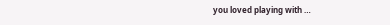you loved playing with …